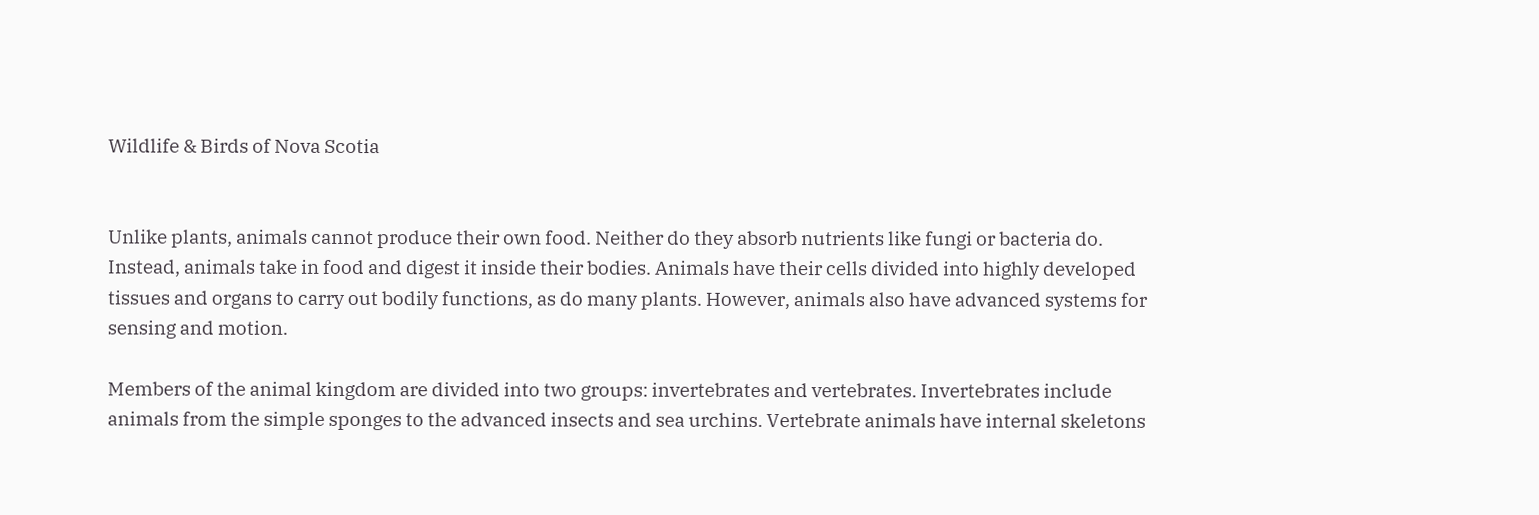Wildlife & Birds of Nova Scotia


Unlike plants, animals cannot produce their own food. Neither do they absorb nutrients like fungi or bacteria do. Instead, animals take in food and digest it inside their bodies. Animals have their cells divided into highly developed tissues and organs to carry out bodily functions, as do many plants. However, animals also have advanced systems for sensing and motion.

Members of the animal kingdom are divided into two groups: invertebrates and vertebrates. Invertebrates include animals from the simple sponges to the advanced insects and sea urchins. Vertebrate animals have internal skeletons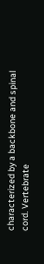characterized by a backbone and spinal cord. Vertebrate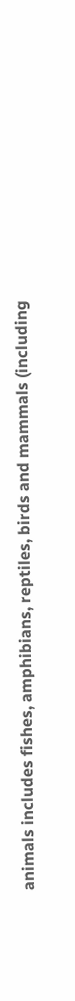animals includes fishes, amphibians, reptiles, birds and mammals (including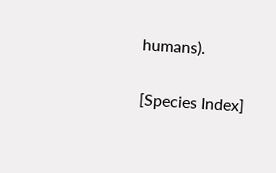humans).

[Species Index]